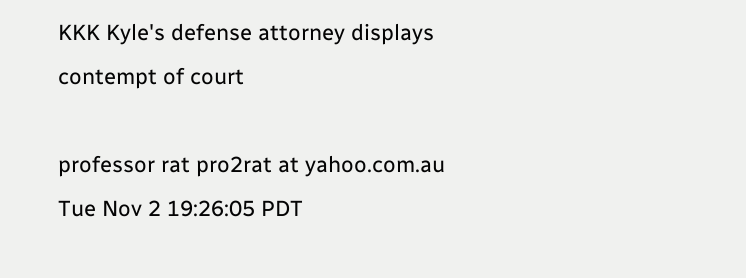KKK Kyle's defense attorney displays contempt of court

professor rat pro2rat at yahoo.com.au
Tue Nov 2 19:26:05 PDT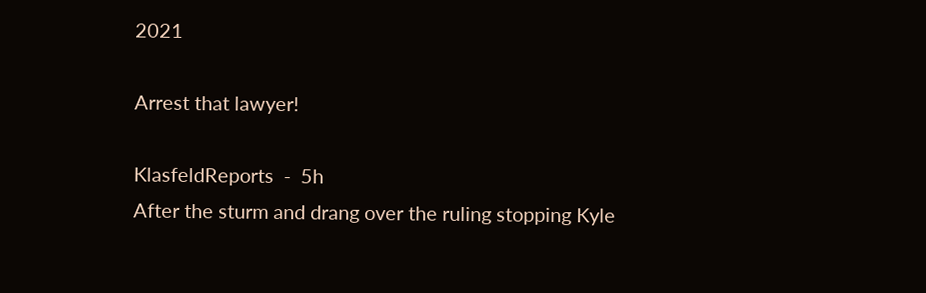2021

Arrest that lawyer!

KlasfeldReports  -  5h
After the sturm and drang over the ruling stopping Kyle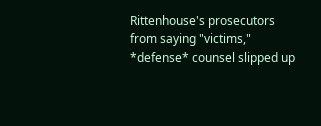Rittenhouse's prosecutors from saying "victims," *defense* counsel slipped up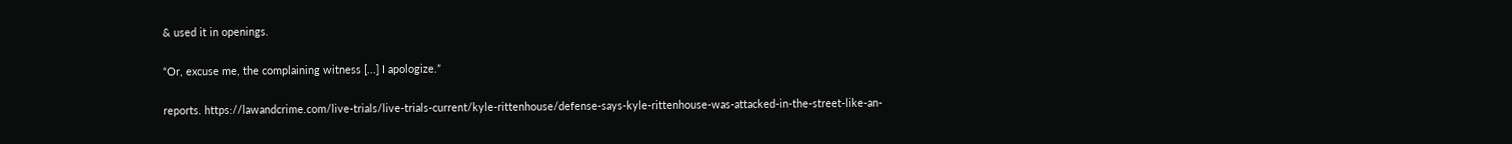& used it in openings.

“Or, excuse me, the complaining witness [...] I apologize.”

reports. https://lawandcrime.com/live-trials/live-trials-current/kyle-rittenhouse/defense-says-kyle-rittenhouse-was-attacked-in-the-street-like-an-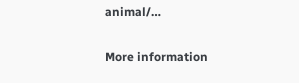animal/…

More information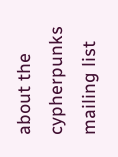about the cypherpunks mailing list